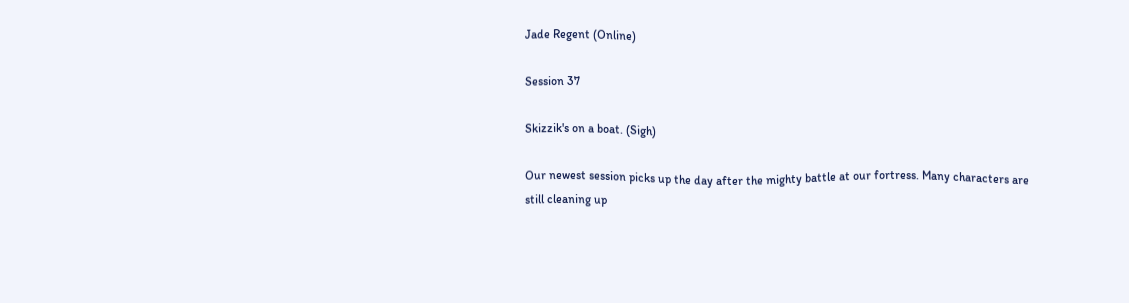Jade Regent (Online)

Session 37

Skizzik's on a boat. (Sigh)

Our newest session picks up the day after the mighty battle at our fortress. Many characters are still cleaning up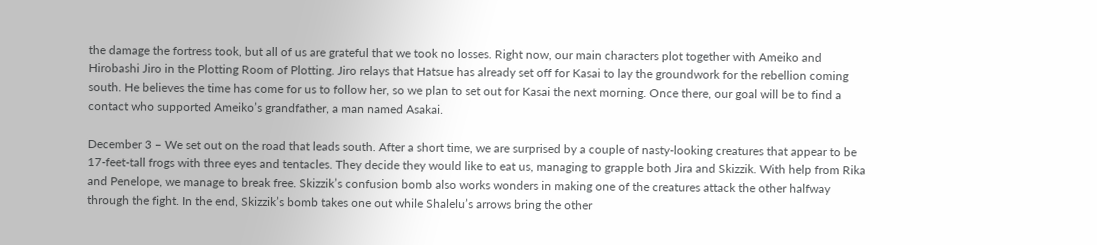the damage the fortress took, but all of us are grateful that we took no losses. Right now, our main characters plot together with Ameiko and Hirobashi Jiro in the Plotting Room of Plotting. Jiro relays that Hatsue has already set off for Kasai to lay the groundwork for the rebellion coming south. He believes the time has come for us to follow her, so we plan to set out for Kasai the next morning. Once there, our goal will be to find a contact who supported Ameiko’s grandfather, a man named Asakai.

December 3 – We set out on the road that leads south. After a short time, we are surprised by a couple of nasty-looking creatures that appear to be 17-feet-tall frogs with three eyes and tentacles. They decide they would like to eat us, managing to grapple both Jira and Skizzik. With help from Rika and Penelope, we manage to break free. Skizzik’s confusion bomb also works wonders in making one of the creatures attack the other halfway through the fight. In the end, Skizzik’s bomb takes one out while Shalelu’s arrows bring the other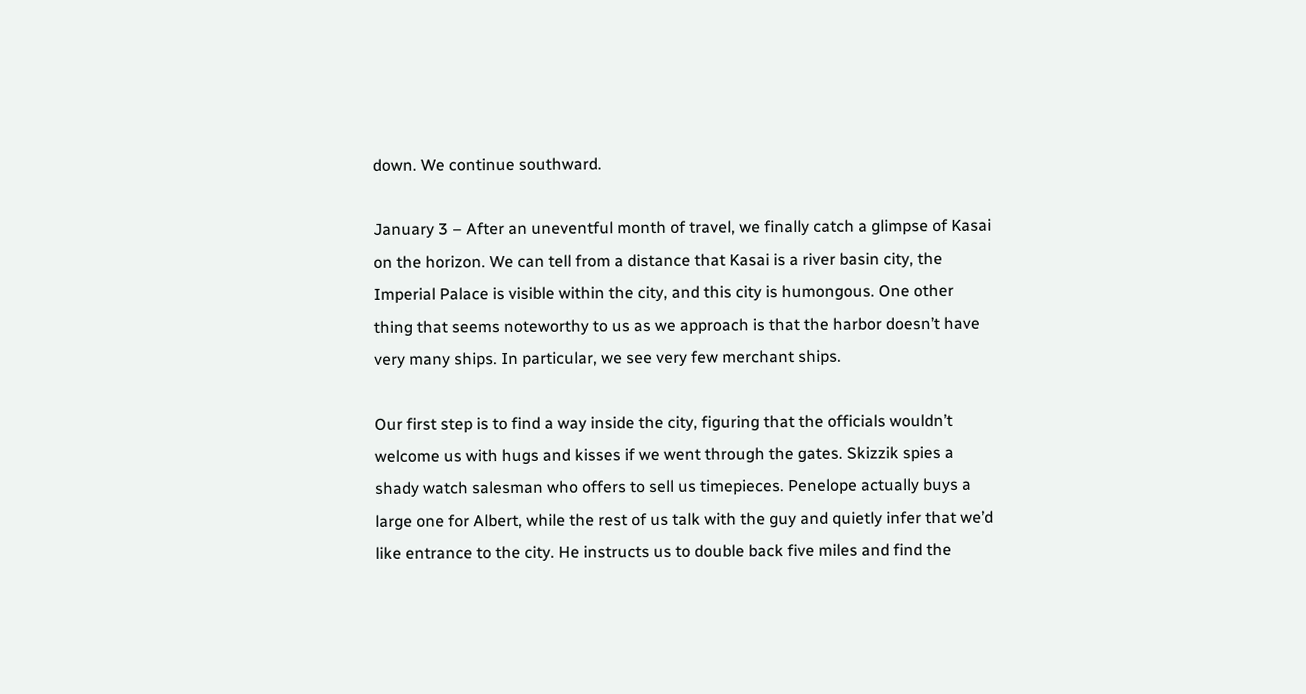down. We continue southward.

January 3 – After an uneventful month of travel, we finally catch a glimpse of Kasai on the horizon. We can tell from a distance that Kasai is a river basin city, the Imperial Palace is visible within the city, and this city is humongous. One other thing that seems noteworthy to us as we approach is that the harbor doesn’t have very many ships. In particular, we see very few merchant ships.

Our first step is to find a way inside the city, figuring that the officials wouldn’t welcome us with hugs and kisses if we went through the gates. Skizzik spies a shady watch salesman who offers to sell us timepieces. Penelope actually buys a large one for Albert, while the rest of us talk with the guy and quietly infer that we’d like entrance to the city. He instructs us to double back five miles and find the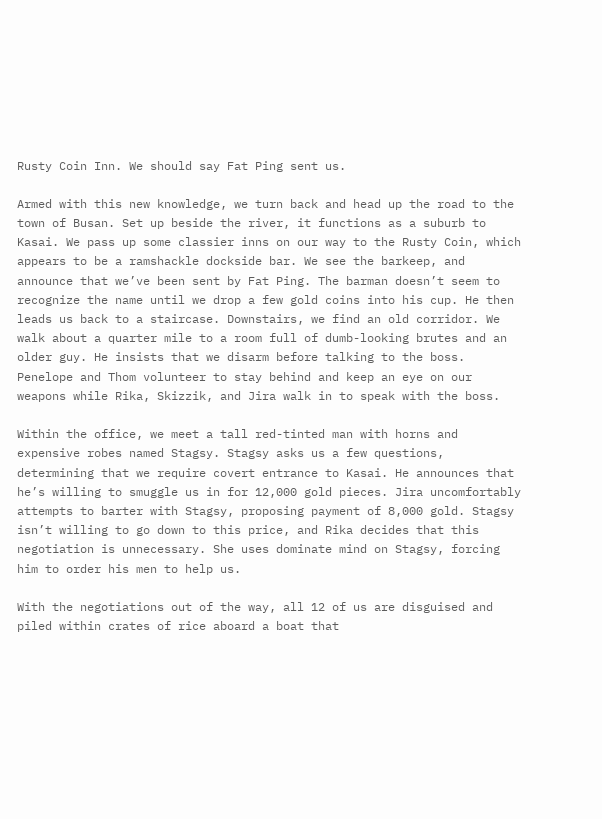Rusty Coin Inn. We should say Fat Ping sent us.

Armed with this new knowledge, we turn back and head up the road to the town of Busan. Set up beside the river, it functions as a suburb to Kasai. We pass up some classier inns on our way to the Rusty Coin, which appears to be a ramshackle dockside bar. We see the barkeep, and announce that we’ve been sent by Fat Ping. The barman doesn’t seem to recognize the name until we drop a few gold coins into his cup. He then leads us back to a staircase. Downstairs, we find an old corridor. We walk about a quarter mile to a room full of dumb-looking brutes and an older guy. He insists that we disarm before talking to the boss. Penelope and Thom volunteer to stay behind and keep an eye on our weapons while Rika, Skizzik, and Jira walk in to speak with the boss.

Within the office, we meet a tall red-tinted man with horns and expensive robes named Stagsy. Stagsy asks us a few questions, determining that we require covert entrance to Kasai. He announces that he’s willing to smuggle us in for 12,000 gold pieces. Jira uncomfortably attempts to barter with Stagsy, proposing payment of 8,000 gold. Stagsy isn’t willing to go down to this price, and Rika decides that this negotiation is unnecessary. She uses dominate mind on Stagsy, forcing him to order his men to help us.

With the negotiations out of the way, all 12 of us are disguised and piled within crates of rice aboard a boat that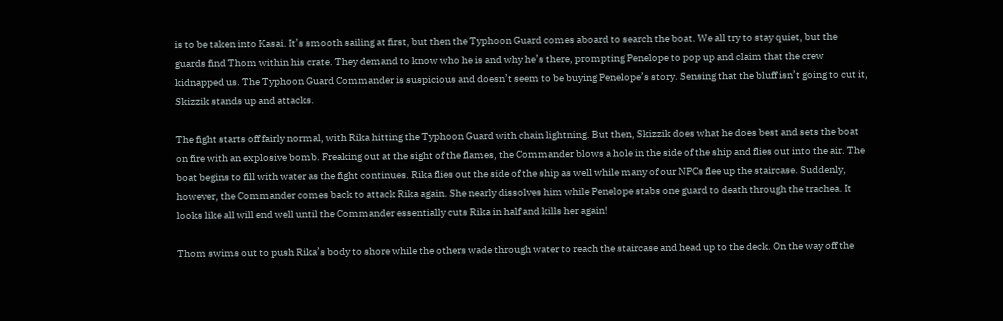is to be taken into Kasai. It’s smooth sailing at first, but then the Typhoon Guard comes aboard to search the boat. We all try to stay quiet, but the guards find Thom within his crate. They demand to know who he is and why he’s there, prompting Penelope to pop up and claim that the crew kidnapped us. The Typhoon Guard Commander is suspicious and doesn’t seem to be buying Penelope’s story. Sensing that the bluff isn’t going to cut it, Skizzik stands up and attacks.

The fight starts off fairly normal, with Rika hitting the Typhoon Guard with chain lightning. But then, Skizzik does what he does best and sets the boat on fire with an explosive bomb. Freaking out at the sight of the flames, the Commander blows a hole in the side of the ship and flies out into the air. The boat begins to fill with water as the fight continues. Rika flies out the side of the ship as well while many of our NPCs flee up the staircase. Suddenly, however, the Commander comes back to attack Rika again. She nearly dissolves him while Penelope stabs one guard to death through the trachea. It looks like all will end well until the Commander essentially cuts Rika in half and kills her again!

Thom swims out to push Rika’s body to shore while the others wade through water to reach the staircase and head up to the deck. On the way off the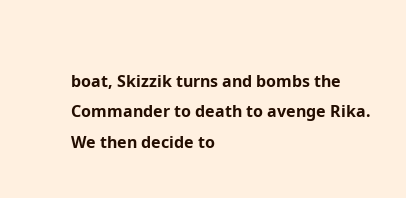boat, Skizzik turns and bombs the Commander to death to avenge Rika. We then decide to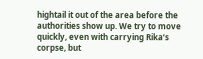hightail it out of the area before the authorities show up. We try to move quickly, even with carrying Rika’s corpse, but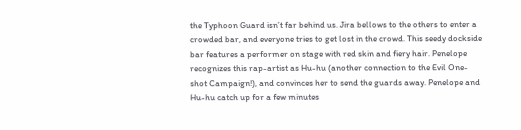the Typhoon Guard isn’t far behind us. Jira bellows to the others to enter a crowded bar, and everyone tries to get lost in the crowd. This seedy dockside bar features a performer on stage with red skin and fiery hair. Penelope recognizes this rap-artist as Hu-hu (another connection to the Evil One-shot Campaign!), and convinces her to send the guards away. Penelope and Hu-hu catch up for a few minutes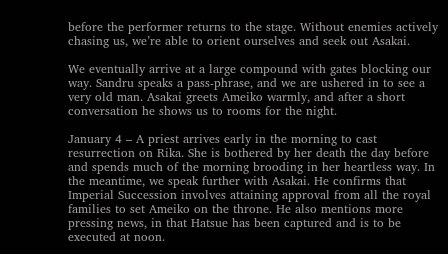before the performer returns to the stage. Without enemies actively chasing us, we’re able to orient ourselves and seek out Asakai.

We eventually arrive at a large compound with gates blocking our way. Sandru speaks a pass-phrase, and we are ushered in to see a very old man. Asakai greets Ameiko warmly, and after a short conversation he shows us to rooms for the night.

January 4 – A priest arrives early in the morning to cast resurrection on Rika. She is bothered by her death the day before and spends much of the morning brooding in her heartless way. In the meantime, we speak further with Asakai. He confirms that Imperial Succession involves attaining approval from all the royal families to set Ameiko on the throne. He also mentions more pressing news, in that Hatsue has been captured and is to be executed at noon.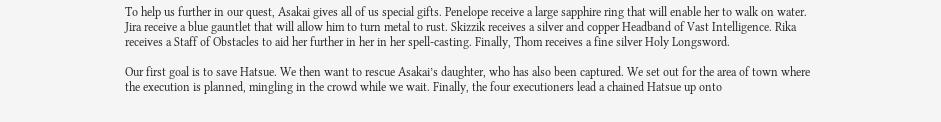To help us further in our quest, Asakai gives all of us special gifts. Penelope receive a large sapphire ring that will enable her to walk on water. Jira receive a blue gauntlet that will allow him to turn metal to rust. Skizzik receives a silver and copper Headband of Vast Intelligence. Rika receives a Staff of Obstacles to aid her further in her in her spell-casting. Finally, Thom receives a fine silver Holy Longsword.

Our first goal is to save Hatsue. We then want to rescue Asakai’s daughter, who has also been captured. We set out for the area of town where the execution is planned, mingling in the crowd while we wait. Finally, the four executioners lead a chained Hatsue up onto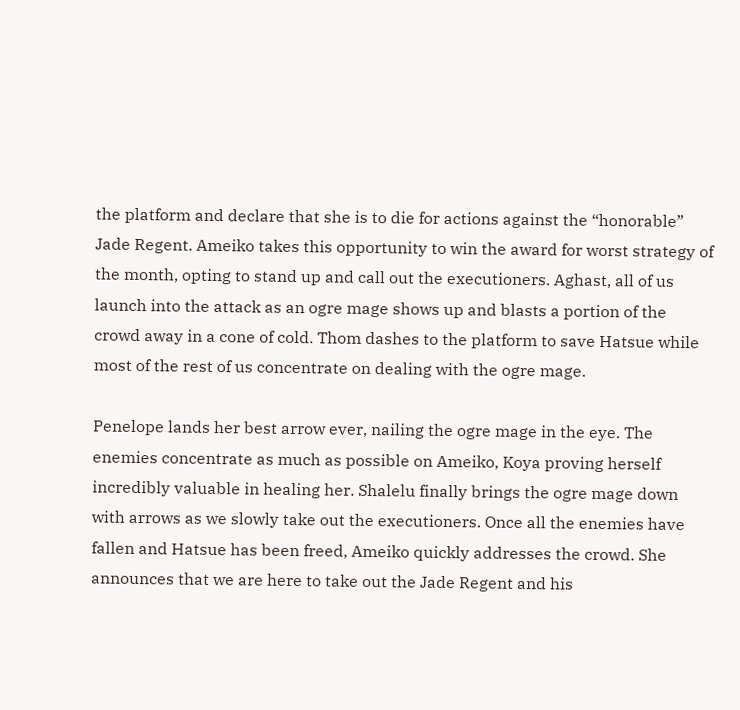the platform and declare that she is to die for actions against the “honorable” Jade Regent. Ameiko takes this opportunity to win the award for worst strategy of the month, opting to stand up and call out the executioners. Aghast, all of us launch into the attack as an ogre mage shows up and blasts a portion of the crowd away in a cone of cold. Thom dashes to the platform to save Hatsue while most of the rest of us concentrate on dealing with the ogre mage.

Penelope lands her best arrow ever, nailing the ogre mage in the eye. The enemies concentrate as much as possible on Ameiko, Koya proving herself incredibly valuable in healing her. Shalelu finally brings the ogre mage down with arrows as we slowly take out the executioners. Once all the enemies have fallen and Hatsue has been freed, Ameiko quickly addresses the crowd. She announces that we are here to take out the Jade Regent and his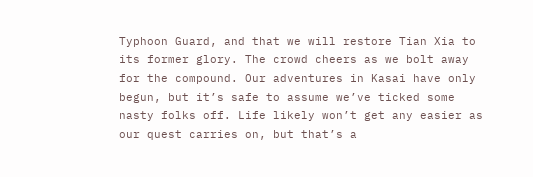Typhoon Guard, and that we will restore Tian Xia to its former glory. The crowd cheers as we bolt away for the compound. Our adventures in Kasai have only begun, but it’s safe to assume we’ve ticked some nasty folks off. Life likely won’t get any easier as our quest carries on, but that’s a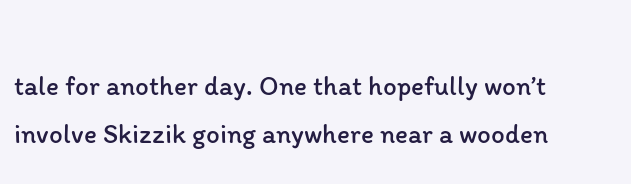tale for another day. One that hopefully won’t involve Skizzik going anywhere near a wooden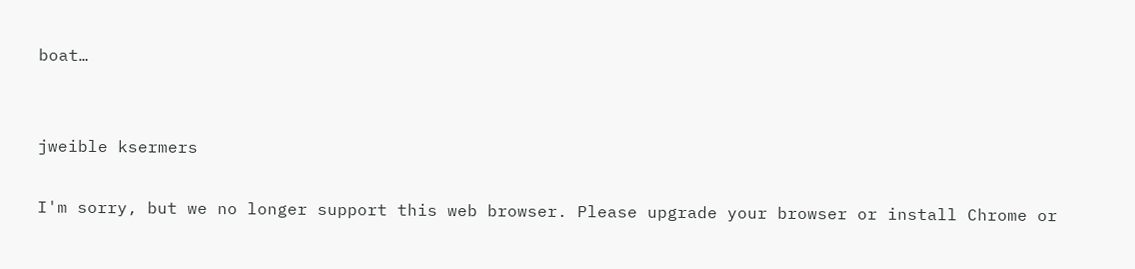boat…


jweible ksermers

I'm sorry, but we no longer support this web browser. Please upgrade your browser or install Chrome or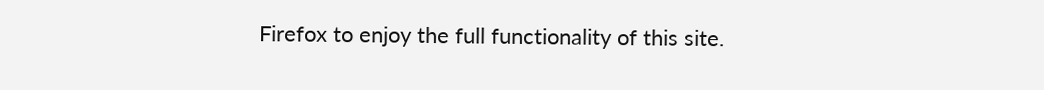Firefox to enjoy the full functionality of this site.